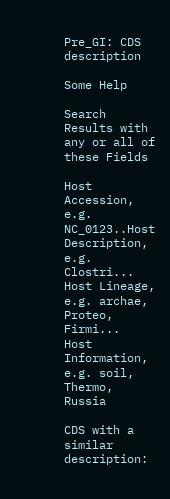Pre_GI: CDS description

Some Help

Search Results with any or all of these Fields

Host Accession, e.g. NC_0123..Host Description, e.g. Clostri...
Host Lineage, e.g. archae, Proteo, Firmi...
Host Information, e.g. soil, Thermo, Russia

CDS with a similar description: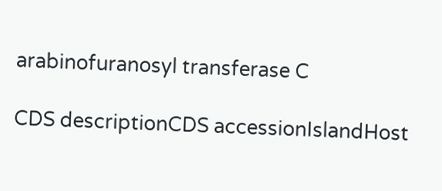arabinofuranosyl transferase C

CDS descriptionCDS accessionIslandHost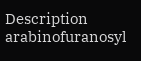Description
arabinofuranosyl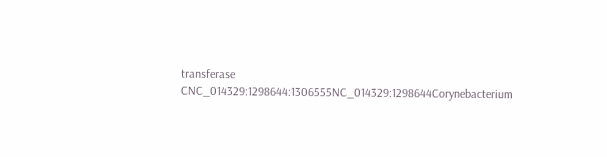transferase CNC_014329:1298644:1306555NC_014329:1298644Corynebacterium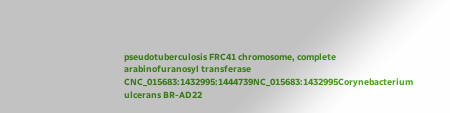pseudotuberculosis FRC41 chromosome, complete
arabinofuranosyl transferase CNC_015683:1432995:1444739NC_015683:1432995Corynebacterium ulcerans BR-AD22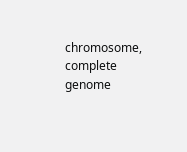chromosome, complete genome